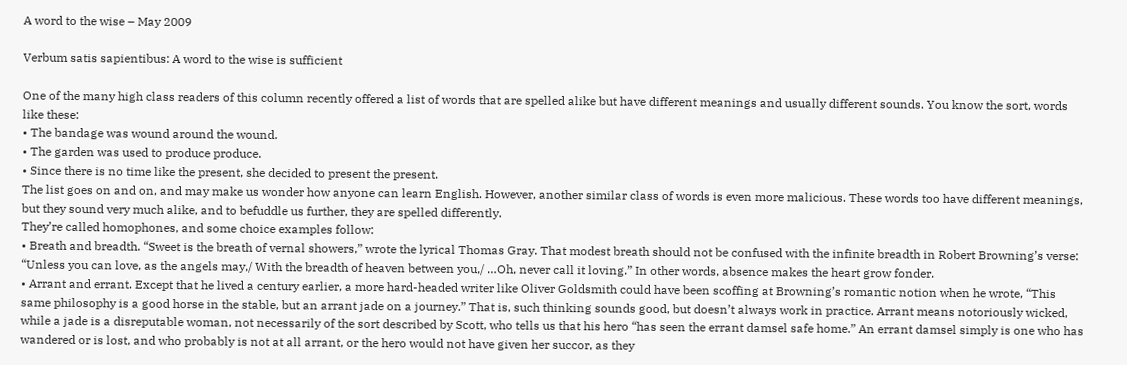A word to the wise – May 2009

Verbum satis sapientibus: A word to the wise is sufficient

One of the many high class readers of this column recently offered a list of words that are spelled alike but have different meanings and usually different sounds. You know the sort, words like these:
• The bandage was wound around the wound.
• The garden was used to produce produce.
• Since there is no time like the present, she decided to present the present.
The list goes on and on, and may make us wonder how anyone can learn English. However, another similar class of words is even more malicious. These words too have different meanings, but they sound very much alike, and to befuddle us further, they are spelled differently.
They’re called homophones, and some choice examples follow:
• Breath and breadth. “Sweet is the breath of vernal showers,” wrote the lyrical Thomas Gray. That modest breath should not be confused with the infinite breadth in Robert Browning’s verse: “Unless you can love, as the angels may,/ With the breadth of heaven between you,/ …Oh, never call it loving.” In other words, absence makes the heart grow fonder.
• Arrant and errant. Except that he lived a century earlier, a more hard-headed writer like Oliver Goldsmith could have been scoffing at Browning’s romantic notion when he wrote, “This same philosophy is a good horse in the stable, but an arrant jade on a journey.” That is, such thinking sounds good, but doesn’t always work in practice. Arrant means notoriously wicked, while a jade is a disreputable woman, not necessarily of the sort described by Scott, who tells us that his hero “has seen the errant damsel safe home.” An errant damsel simply is one who has wandered or is lost, and who probably is not at all arrant, or the hero would not have given her succor, as they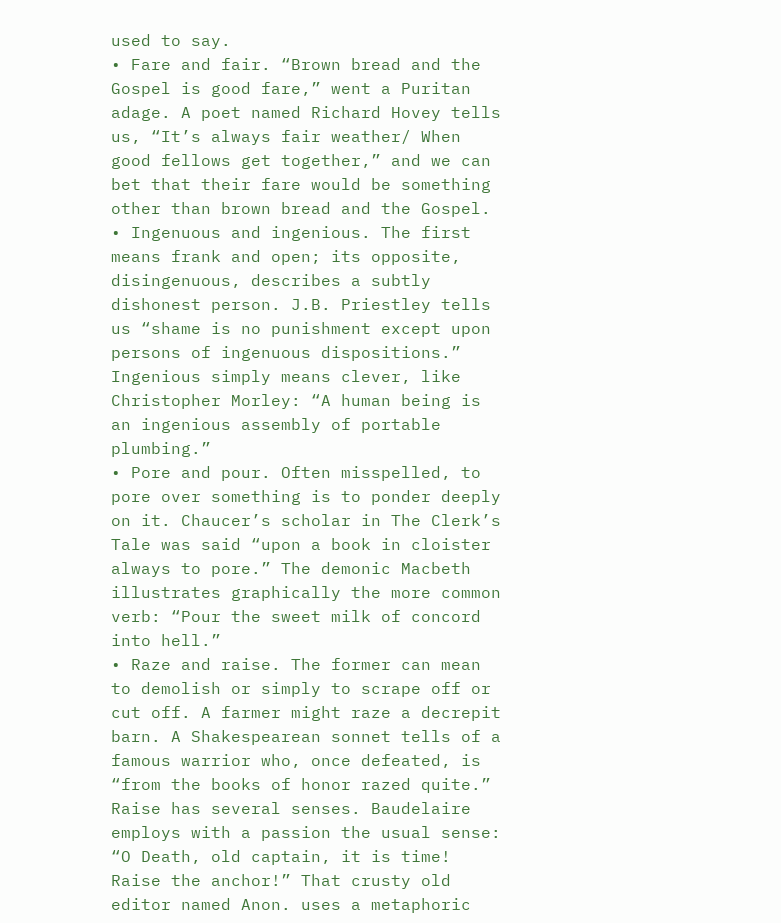used to say.
• Fare and fair. “Brown bread and the Gospel is good fare,” went a Puritan adage. A poet named Richard Hovey tells us, “It’s always fair weather/ When good fellows get together,” and we can bet that their fare would be something other than brown bread and the Gospel.
• Ingenuous and ingenious. The first means frank and open; its opposite, disingenuous, describes a subtly dishonest person. J.B. Priestley tells us “shame is no punishment except upon persons of ingenuous dispositions.” Ingenious simply means clever, like Christopher Morley: “A human being is an ingenious assembly of portable plumbing.”
• Pore and pour. Often misspelled, to pore over something is to ponder deeply on it. Chaucer’s scholar in The Clerk’s Tale was said “upon a book in cloister always to pore.” The demonic Macbeth illustrates graphically the more common verb: “Pour the sweet milk of concord into hell.”
• Raze and raise. The former can mean to demolish or simply to scrape off or cut off. A farmer might raze a decrepit barn. A Shakespearean sonnet tells of a famous warrior who, once defeated, is “from the books of honor razed quite.” Raise has several senses. Baudelaire employs with a passion the usual sense: “O Death, old captain, it is time! Raise the anchor!” That crusty old editor named Anon. uses a metaphoric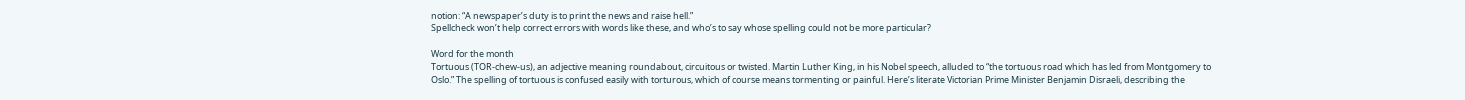notion: “A newspaper’s duty is to print the news and raise hell.”
Spellcheck won’t help correct errors with words like these, and who’s to say whose spelling could not be more particular?

Word for the month
Tortuous (TOR-chew-us), an adjective meaning roundabout, circuitous or twisted. Martin Luther King, in his Nobel speech, alluded to “the tortuous road which has led from Montgomery to Oslo.” The spelling of tortuous is confused easily with torturous, which of course means tormenting or painful. Here’s literate Victorian Prime Minister Benjamin Disraeli, describing the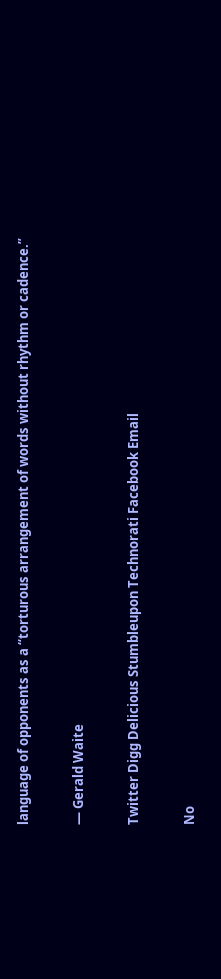language of opponents as a “torturous arrangement of words without rhythm or cadence.”

— Gerald Waite

Twitter Digg Delicious Stumbleupon Technorati Facebook Email

No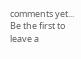comments yet... Be the first to leave a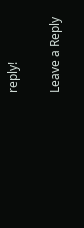reply!

Leave a Reply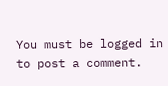You must be logged in to post a comment.